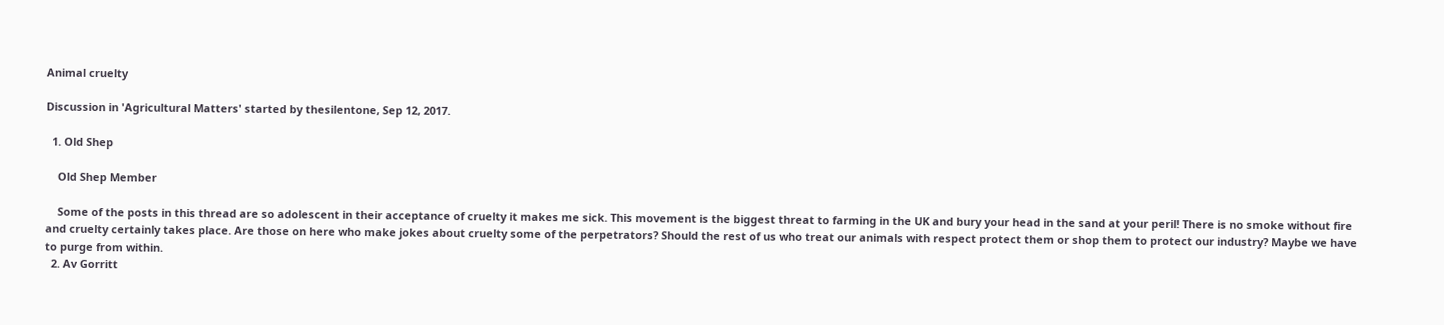Animal cruelty

Discussion in 'Agricultural Matters' started by thesilentone, Sep 12, 2017.

  1. Old Shep

    Old Shep Member

    Some of the posts in this thread are so adolescent in their acceptance of cruelty it makes me sick. This movement is the biggest threat to farming in the UK and bury your head in the sand at your peril! There is no smoke without fire and cruelty certainly takes place. Are those on here who make jokes about cruelty some of the perpetrators? Should the rest of us who treat our animals with respect protect them or shop them to protect our industry? Maybe we have to purge from within.
  2. Av Gorritt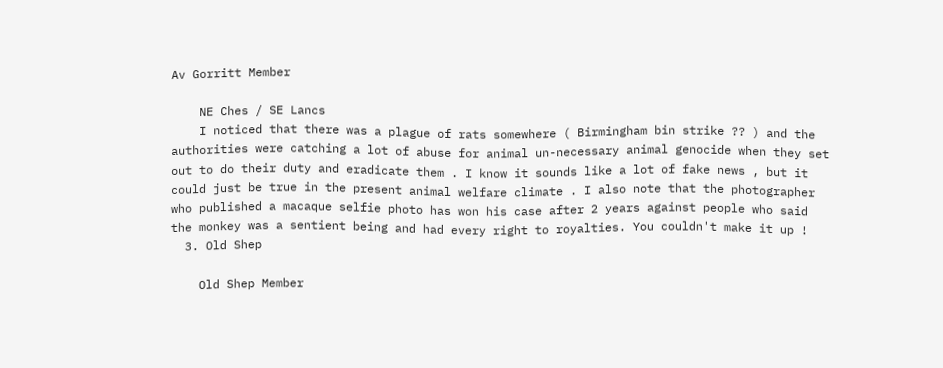Av Gorritt Member

    NE Ches / SE Lancs
    I noticed that there was a plague of rats somewhere ( Birmingham bin strike ?? ) and the authorities were catching a lot of abuse for animal un-necessary animal genocide when they set out to do their duty and eradicate them . I know it sounds like a lot of fake news , but it could just be true in the present animal welfare climate . I also note that the photographer who published a macaque selfie photo has won his case after 2 years against people who said the monkey was a sentient being and had every right to royalties. You couldn't make it up !
  3. Old Shep

    Old Shep Member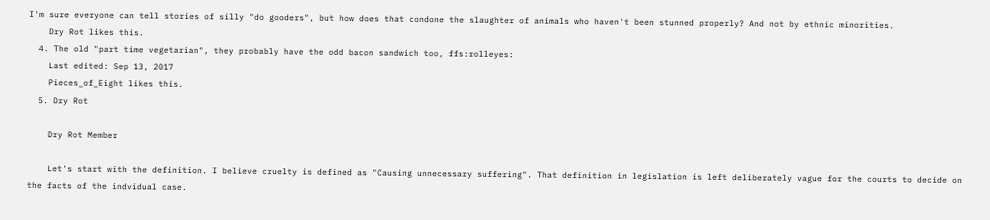I'm sure everyone can tell stories of silly "do gooders", but how does that condone the slaughter of animals who haven't been stunned properly? And not by ethnic minorities.
    Dry Rot likes this.
  4. The old "part time vegetarian", they probably have the odd bacon sandwich too, ffs:rolleyes:
    Last edited: Sep 13, 2017
    Pieces_of_Eight likes this.
  5. Dry Rot

    Dry Rot Member

    Let's start with the definition. I believe cruelty is defined as "Causing unnecessary suffering". That definition in legislation is left deliberately vague for the courts to decide on the facts of the indvidual case.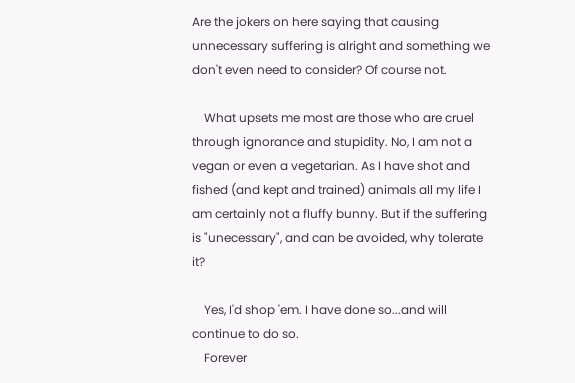Are the jokers on here saying that causing unnecessary suffering is alright and something we don't even need to consider? Of course not.

    What upsets me most are those who are cruel through ignorance and stupidity. No, I am not a vegan or even a vegetarian. As I have shot and fished (and kept and trained) animals all my life I am certainly not a fluffy bunny. But if the suffering is "unecessary", and can be avoided, why tolerate it?

    Yes, I'd shop 'em. I have done so...and will continue to do so.
    Forever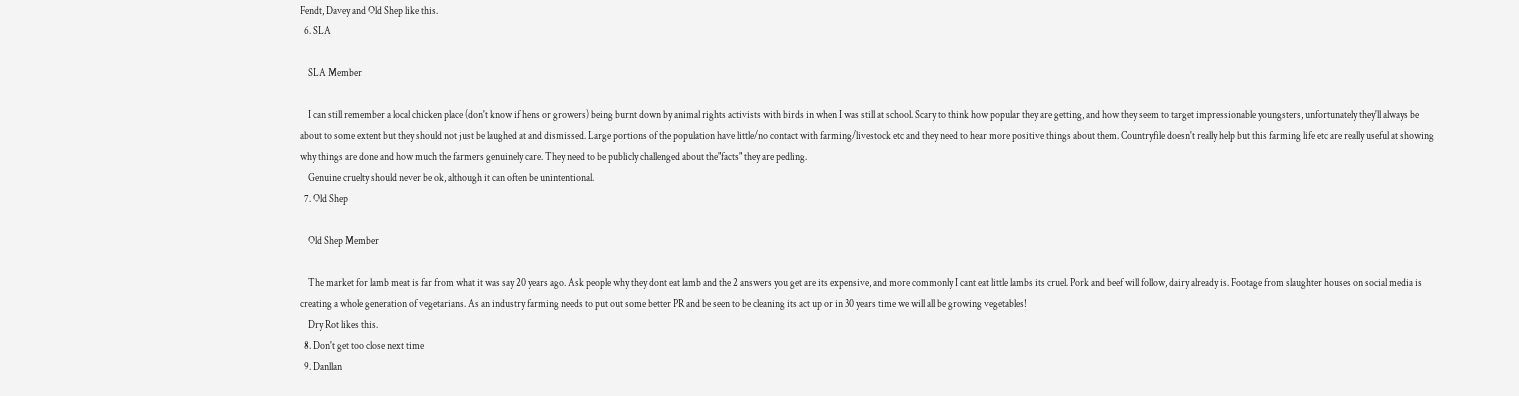Fendt, Davey and Old Shep like this.
  6. SLA

    SLA Member

    I can still remember a local chicken place (don't know if hens or growers) being burnt down by animal rights activists with birds in when I was still at school. Scary to think how popular they are getting, and how they seem to target impressionable youngsters, unfortunately they'll always be about to some extent but they should not just be laughed at and dismissed. Large portions of the population have little/no contact with farming/livestock etc and they need to hear more positive things about them. Countryfile doesn't really help but this farming life etc are really useful at showing why things are done and how much the farmers genuinely care. They need to be publicly challenged about the"facts" they are pedling.
    Genuine cruelty should never be ok, although it can often be unintentional.
  7. Old Shep

    Old Shep Member

    The market for lamb meat is far from what it was say 20 years ago. Ask people why they dont eat lamb and the 2 answers you get are its expensive, and more commonly I cant eat little lambs its cruel. Pork and beef will follow, dairy already is. Footage from slaughter houses on social media is creating a whole generation of vegetarians. As an industry farming needs to put out some better PR and be seen to be cleaning its act up or in 30 years time we will all be growing vegetables!
    Dry Rot likes this.
  8. Don't get too close next time
  9. Danllan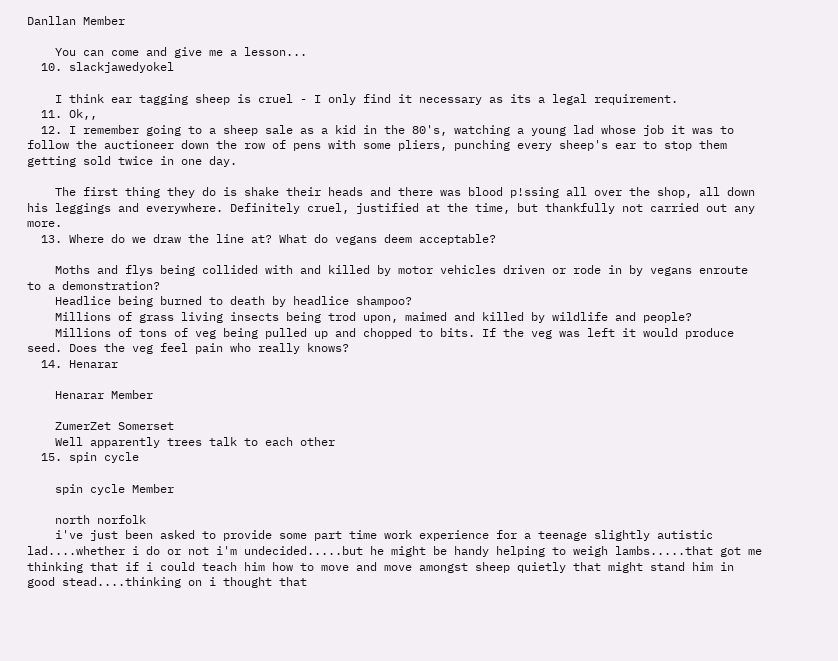Danllan Member

    You can come and give me a lesson...
  10. slackjawedyokel

    I think ear tagging sheep is cruel - I only find it necessary as its a legal requirement.
  11. Ok,,
  12. I remember going to a sheep sale as a kid in the 80's, watching a young lad whose job it was to follow the auctioneer down the row of pens with some pliers, punching every sheep's ear to stop them getting sold twice in one day.

    The first thing they do is shake their heads and there was blood p!ssing all over the shop, all down his leggings and everywhere. Definitely cruel, justified at the time, but thankfully not carried out any more.
  13. Where do we draw the line at? What do vegans deem acceptable?

    Moths and flys being collided with and killed by motor vehicles driven or rode in by vegans enroute to a demonstration?
    Headlice being burned to death by headlice shampoo?
    Millions of grass living insects being trod upon, maimed and killed by wildlife and people?
    Millions of tons of veg being pulled up and chopped to bits. If the veg was left it would produce seed. Does the veg feel pain who really knows?
  14. Henarar

    Henarar Member

    ZumerZet Somerset
    Well apparently trees talk to each other
  15. spin cycle

    spin cycle Member

    north norfolk
    i've just been asked to provide some part time work experience for a teenage slightly autistic lad....whether i do or not i'm undecided.....but he might be handy helping to weigh lambs.....that got me thinking that if i could teach him how to move and move amongst sheep quietly that might stand him in good stead....thinking on i thought that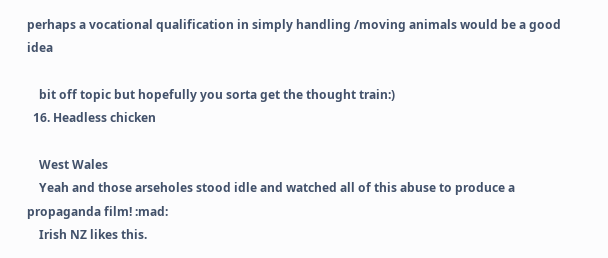perhaps a vocational qualification in simply handling /moving animals would be a good idea

    bit off topic but hopefully you sorta get the thought train:)
  16. Headless chicken

    West Wales
    Yeah and those arseholes stood idle and watched all of this abuse to produce a propaganda film! :mad:
    Irish NZ likes this.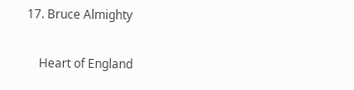17. Bruce Almighty

    Heart of England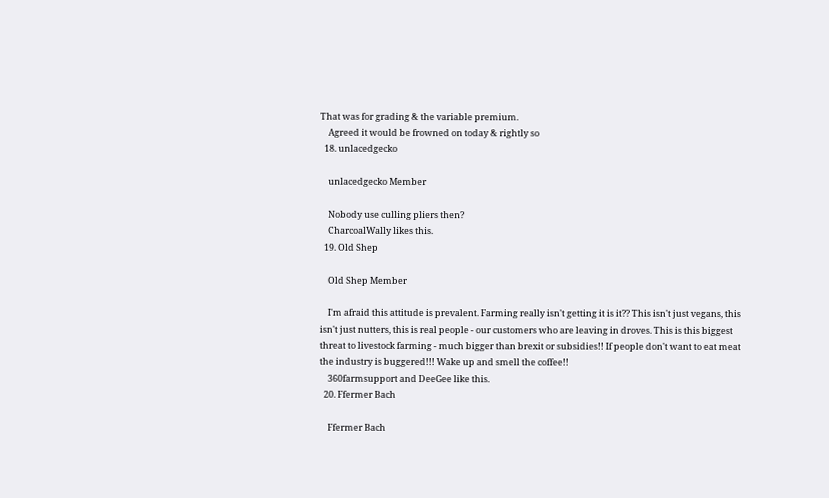That was for grading & the variable premium.
    Agreed it would be frowned on today & rightly so
  18. unlacedgecko

    unlacedgecko Member

    Nobody use culling pliers then?
    CharcoalWally likes this.
  19. Old Shep

    Old Shep Member

    I'm afraid this attitude is prevalent. Farming really isn't getting it is it?? This isn't just vegans, this isn't just nutters, this is real people - our customers who are leaving in droves. This is this biggest threat to livestock farming - much bigger than brexit or subsidies!! If people don't want to eat meat the industry is buggered!!! Wake up and smell the coffee!!
    360farmsupport and DeeGee like this.
  20. Ffermer Bach

    Ffermer Bach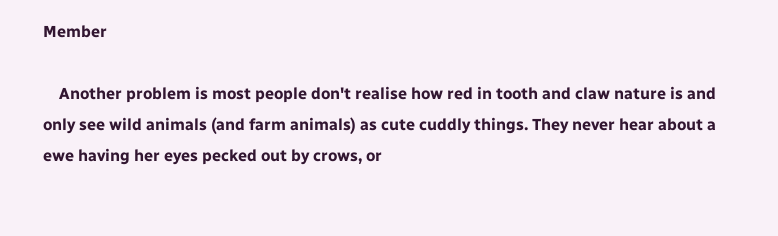Member

    Another problem is most people don't realise how red in tooth and claw nature is and only see wild animals (and farm animals) as cute cuddly things. They never hear about a ewe having her eyes pecked out by crows, or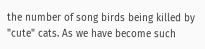the number of song birds being killed by "cute" cats. As we have become such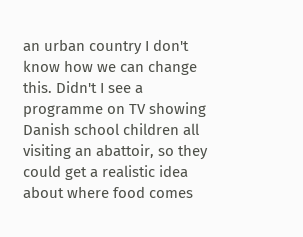an urban country I don't know how we can change this. Didn't I see a programme on TV showing Danish school children all visiting an abattoir, so they could get a realistic idea about where food comes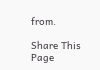from.

Share This Page